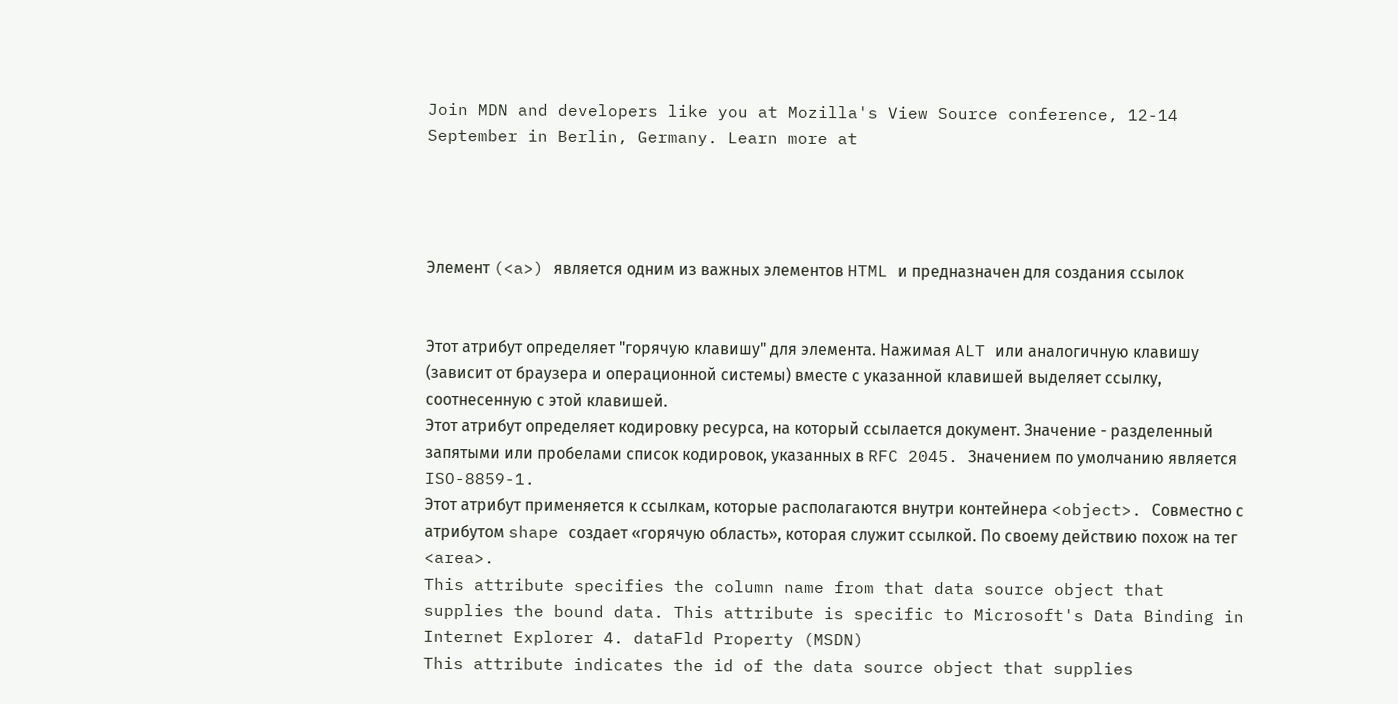Join MDN and developers like you at Mozilla's View Source conference, 12-14 September in Berlin, Germany. Learn more at




Элемент (<a>) является одним из важных элементов HTML и предназначен для создания ссылок


Этот атрибут определяет "горячую клавишу" для элемента. Нажимая ALT или аналогичную клавишу (зависит от браузера и операционной системы) вместе с указанной клавишей выделяет ссылку, соотнесенную с этой клавишей.
Этот атрибут определяет кодировку ресурса, на который ссылается документ. Значение - разделенный запятыми или пробелами список кодировок, указанных в RFC 2045. Значением по умолчанию является ISO-8859-1.
Этот атрибут применяется к ссылкам, которые располагаются внутри контейнера <object>. Совместно с атрибутом shape создает «горячую область», которая служит ссылкой. По своему действию похож на тег <area>.
This attribute specifies the column name from that data source object that supplies the bound data. This attribute is specific to Microsoft's Data Binding in Internet Explorer 4. dataFld Property (MSDN)
This attribute indicates the id of the data source object that supplies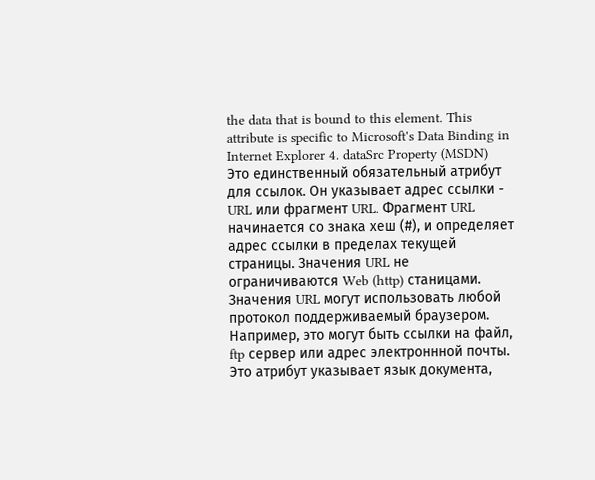the data that is bound to this element. This attribute is specific to Microsoft's Data Binding in Internet Explorer 4. dataSrc Property (MSDN)
Это единственный обязательный атрибут для ссылок. Он указывает адрес ссылки - URL или фрагмент URL. Фрагмент URL начинается со знака хеш (#), и определяет адрес ссылки в пределах текущей страницы. Значения URL не ограничиваются Web (http) станицами. Значения URL могут использовать любой протокол поддерживаемый браузером. Например, это могут быть ссылки на файл, ftp сервер или адрес электроннной почты.
Это атрибут указывает язык документа,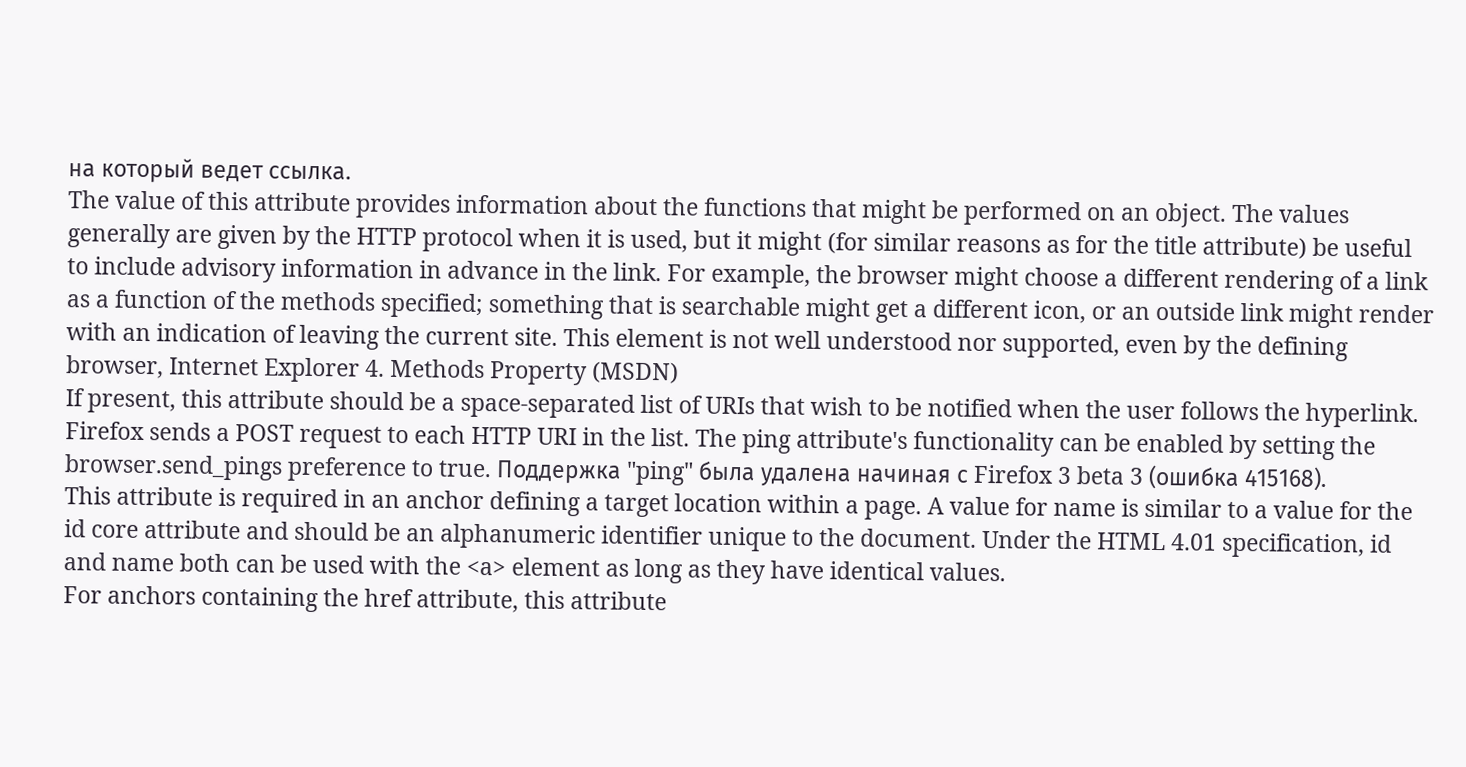на который ведет ссылка.
The value of this attribute provides information about the functions that might be performed on an object. The values generally are given by the HTTP protocol when it is used, but it might (for similar reasons as for the title attribute) be useful to include advisory information in advance in the link. For example, the browser might choose a different rendering of a link as a function of the methods specified; something that is searchable might get a different icon, or an outside link might render with an indication of leaving the current site. This element is not well understood nor supported, even by the defining browser, Internet Explorer 4. Methods Property (MSDN)
If present, this attribute should be a space-separated list of URIs that wish to be notified when the user follows the hyperlink. Firefox sends a POST request to each HTTP URI in the list. The ping attribute's functionality can be enabled by setting the browser.send_pings preference to true. Поддержка "ping" была удалена начиная с Firefox 3 beta 3 (ошибка 415168).
This attribute is required in an anchor defining a target location within a page. A value for name is similar to a value for the id core attribute and should be an alphanumeric identifier unique to the document. Under the HTML 4.01 specification, id and name both can be used with the <a> element as long as they have identical values.
For anchors containing the href attribute, this attribute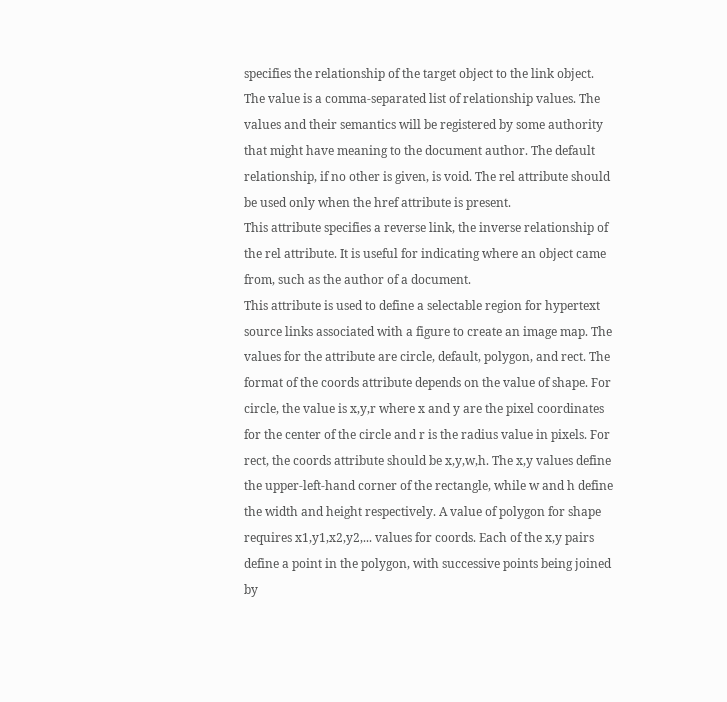specifies the relationship of the target object to the link object. The value is a comma-separated list of relationship values. The values and their semantics will be registered by some authority that might have meaning to the document author. The default relationship, if no other is given, is void. The rel attribute should be used only when the href attribute is present.
This attribute specifies a reverse link, the inverse relationship of the rel attribute. It is useful for indicating where an object came from, such as the author of a document.
This attribute is used to define a selectable region for hypertext source links associated with a figure to create an image map. The values for the attribute are circle, default, polygon, and rect. The format of the coords attribute depends on the value of shape. For circle, the value is x,y,r where x and y are the pixel coordinates for the center of the circle and r is the radius value in pixels. For rect, the coords attribute should be x,y,w,h. The x,y values define the upper-left-hand corner of the rectangle, while w and h define the width and height respectively. A value of polygon for shape requires x1,y1,x2,y2,... values for coords. Each of the x,y pairs define a point in the polygon, with successive points being joined by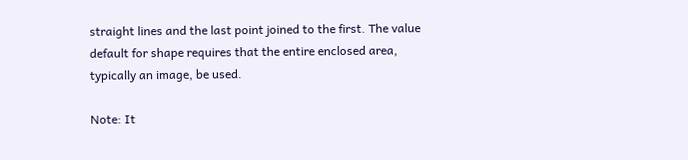straight lines and the last point joined to the first. The value default for shape requires that the entire enclosed area, typically an image, be used.

Note: It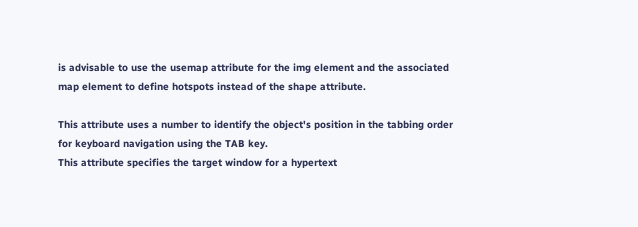is advisable to use the usemap attribute for the img element and the associated map element to define hotspots instead of the shape attribute.

This attribute uses a number to identify the object's position in the tabbing order for keyboard navigation using the TAB key.
This attribute specifies the target window for a hypertext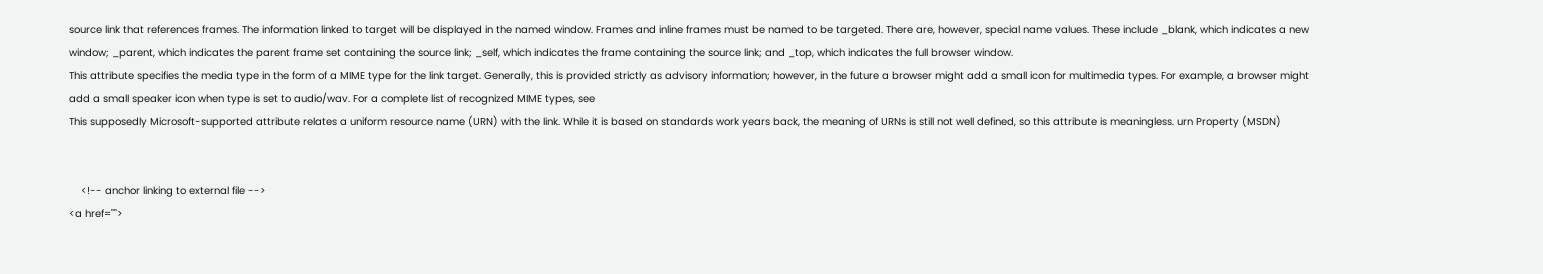source link that references frames. The information linked to target will be displayed in the named window. Frames and inline frames must be named to be targeted. There are, however, special name values. These include _blank, which indicates a new window; _parent, which indicates the parent frame set containing the source link; _self, which indicates the frame containing the source link; and _top, which indicates the full browser window.
This attribute specifies the media type in the form of a MIME type for the link target. Generally, this is provided strictly as advisory information; however, in the future a browser might add a small icon for multimedia types. For example, a browser might add a small speaker icon when type is set to audio/wav. For a complete list of recognized MIME types, see
This supposedly Microsoft-supported attribute relates a uniform resource name (URN) with the link. While it is based on standards work years back, the meaning of URNs is still not well defined, so this attribute is meaningless. urn Property (MSDN)


    <!-- anchor linking to external file -->
<a href="">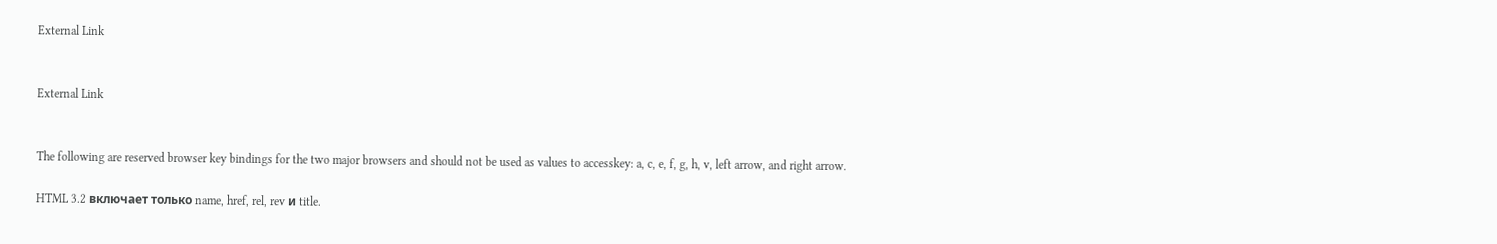External Link


External Link


The following are reserved browser key bindings for the two major browsers and should not be used as values to accesskey: a, c, e, f, g, h, v, left arrow, and right arrow.

HTML 3.2 включает только name, href, rel, rev и title.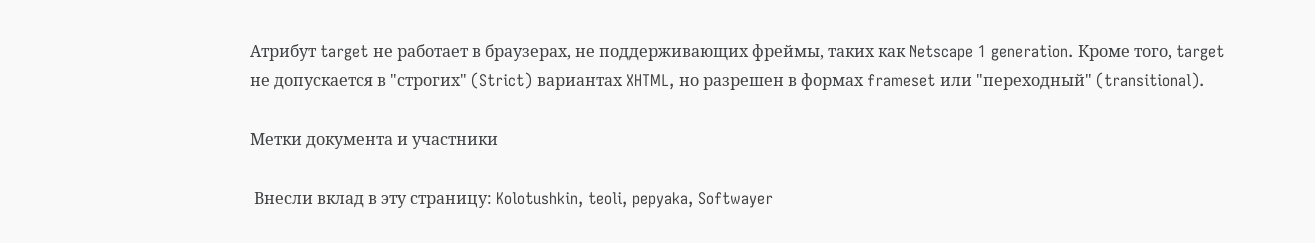Атрибут target не работает в браузерах, не поддерживающих фреймы, таких как Netscape 1 generation. Кроме того, target не допускается в "строгих" (Strict) вариантах XHTML, но разрешен в формах frameset или "переходный" (transitional).

Метки документа и участники

 Внесли вклад в эту страницу: Kolotushkin, teoli, pepyaka, Softwayer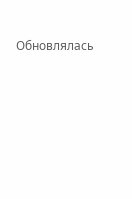Обновлялась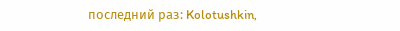последний раз: Kolotushkin,